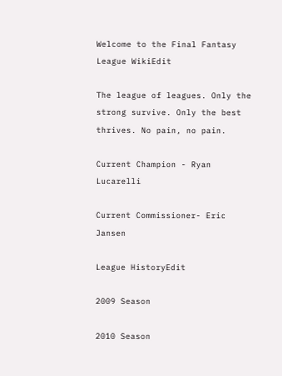Welcome to the Final Fantasy League WikiEdit

The league of leagues. Only the strong survive. Only the best thrives. No pain, no pain.

Current Champion - Ryan Lucarelli

Current Commissioner- Eric Jansen

League HistoryEdit

2009 Season

2010 Season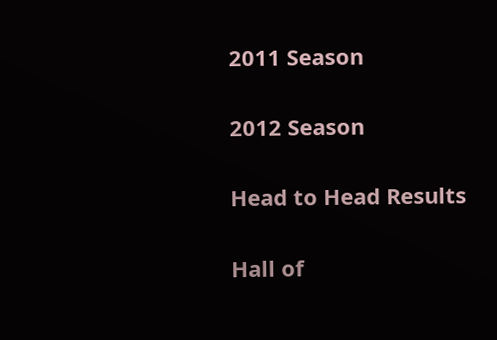2011 Season

2012 Season

Head to Head Results

Hall of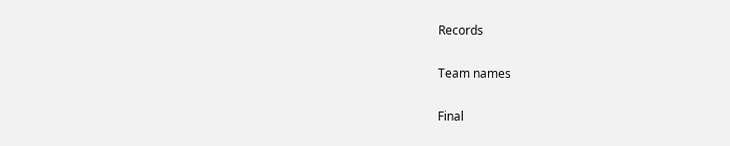Records

Team names

Final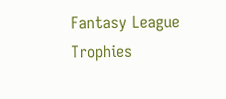Fantasy League Trophies